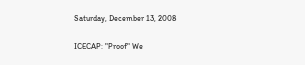Saturday, December 13, 2008

ICECAP: "Proof" We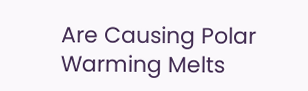Are Causing Polar Warming Melts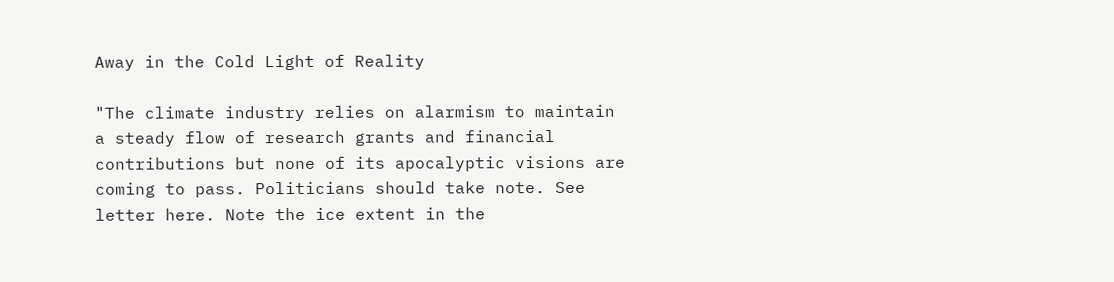Away in the Cold Light of Reality

"The climate industry relies on alarmism to maintain a steady flow of research grants and financial contributions but none of its apocalyptic visions are coming to pass. Politicians should take note. See letter here. Note the ice extent in the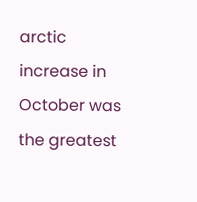arctic increase in October was the greatest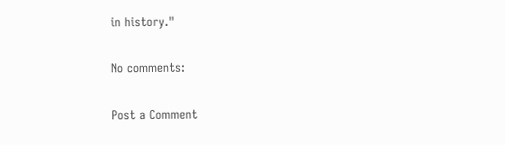in history."

No comments:

Post a Comment